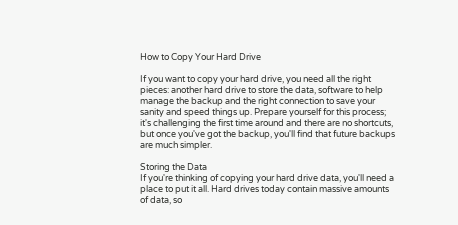How to Copy Your Hard Drive

If you want to copy your hard drive, you need all the right pieces: another hard drive to store the data, software to help manage the backup and the right connection to save your sanity and speed things up. Prepare yourself for this process; it's challenging the first time around and there are no shortcuts, but once you've got the backup, you'll find that future backups are much simpler.

Storing the Data
If you're thinking of copying your hard drive data, you'll need a place to put it all. Hard drives today contain massive amounts of data, so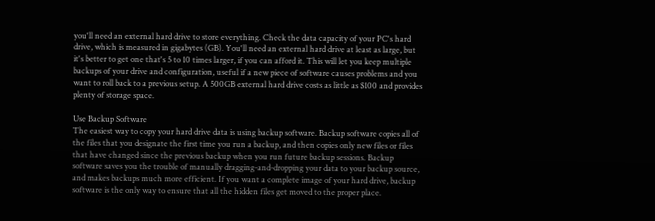you'll need an external hard drive to store everything. Check the data capacity of your PC's hard drive, which is measured in gigabytes (GB). You'll need an external hard drive at least as large, but it's better to get one that's 5 to 10 times larger, if you can afford it. This will let you keep multiple backups of your drive and configuration, useful if a new piece of software causes problems and you want to roll back to a previous setup. A 500GB external hard drive costs as little as $100 and provides plenty of storage space.

Use Backup Software
The easiest way to copy your hard drive data is using backup software. Backup software copies all of the files that you designate the first time you run a backup, and then copies only new files or files that have changed since the previous backup when you run future backup sessions. Backup software saves you the trouble of manually dragging-and-dropping your data to your backup source, and makes backups much more efficient. If you want a complete image of your hard drive, backup software is the only way to ensure that all the hidden files get moved to the proper place.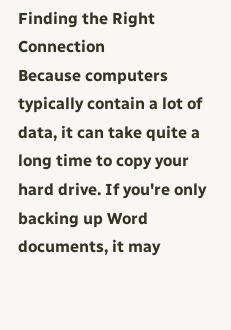Finding the Right Connection
Because computers typically contain a lot of data, it can take quite a long time to copy your hard drive. If you're only backing up Word documents, it may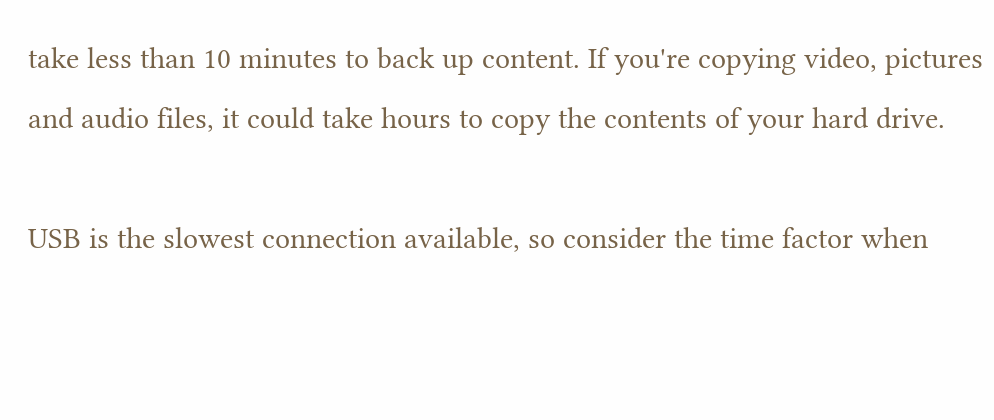take less than 10 minutes to back up content. If you're copying video, pictures and audio files, it could take hours to copy the contents of your hard drive.

USB is the slowest connection available, so consider the time factor when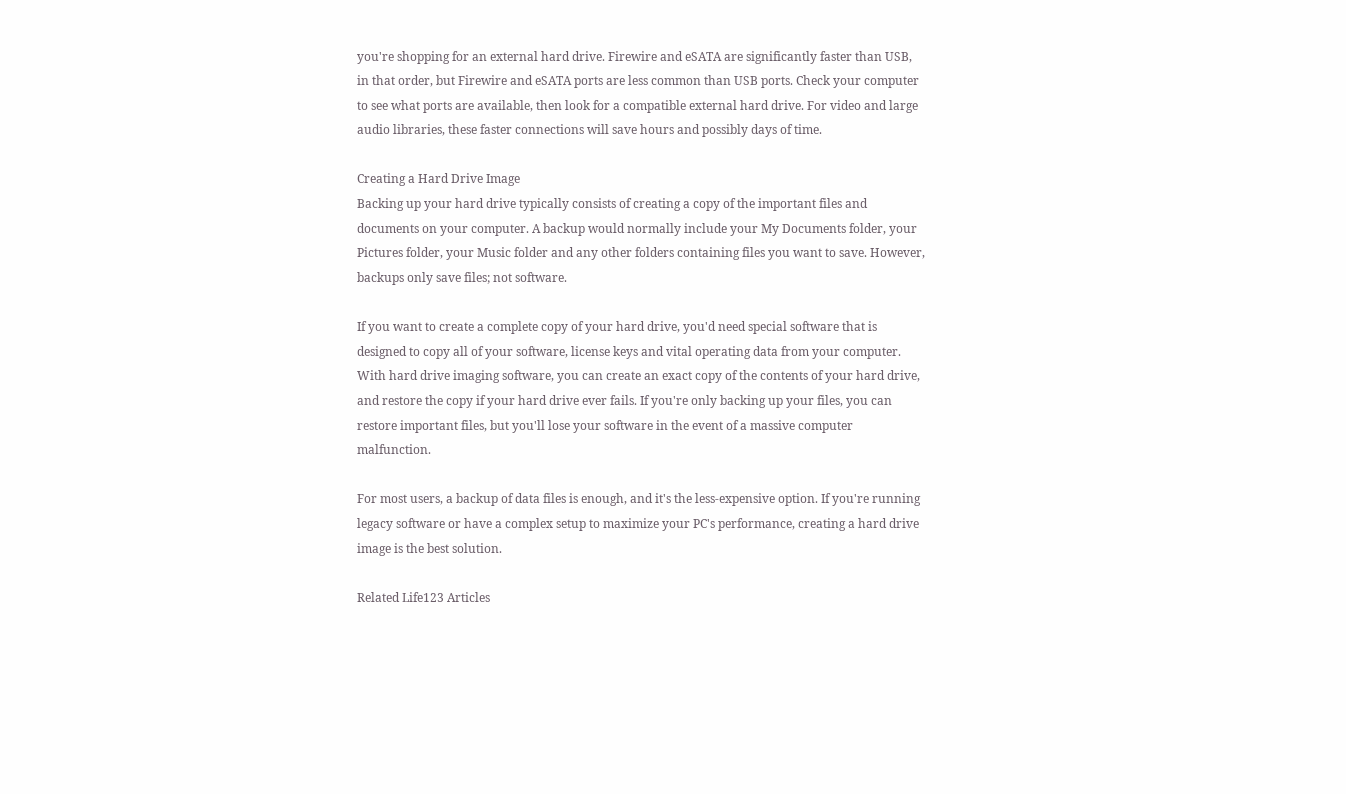you're shopping for an external hard drive. Firewire and eSATA are significantly faster than USB, in that order, but Firewire and eSATA ports are less common than USB ports. Check your computer to see what ports are available, then look for a compatible external hard drive. For video and large audio libraries, these faster connections will save hours and possibly days of time.

Creating a Hard Drive Image
Backing up your hard drive typically consists of creating a copy of the important files and documents on your computer. A backup would normally include your My Documents folder, your Pictures folder, your Music folder and any other folders containing files you want to save. However, backups only save files; not software.

If you want to create a complete copy of your hard drive, you'd need special software that is designed to copy all of your software, license keys and vital operating data from your computer. With hard drive imaging software, you can create an exact copy of the contents of your hard drive, and restore the copy if your hard drive ever fails. If you're only backing up your files, you can restore important files, but you'll lose your software in the event of a massive computer malfunction.

For most users, a backup of data files is enough, and it's the less-expensive option. If you're running legacy software or have a complex setup to maximize your PC's performance, creating a hard drive image is the best solution.

Related Life123 Articles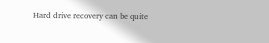Hard drive recovery can be quite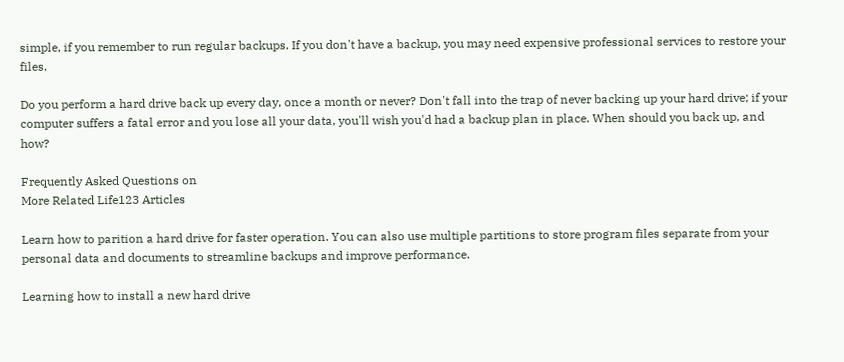simple, if you remember to run regular backups. If you don't have a backup, you may need expensive professional services to restore your files.

Do you perform a hard drive back up every day, once a month or never? Don't fall into the trap of never backing up your hard drive; if your computer suffers a fatal error and you lose all your data, you'll wish you'd had a backup plan in place. When should you back up, and how?

Frequently Asked Questions on
More Related Life123 Articles

Learn how to parition a hard drive for faster operation. You can also use multiple partitions to store program files separate from your personal data and documents to streamline backups and improve performance.

Learning how to install a new hard drive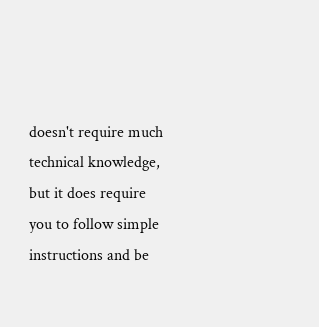doesn't require much technical knowledge, but it does require you to follow simple instructions and be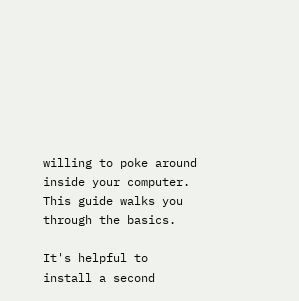willing to poke around inside your computer. This guide walks you through the basics.

It's helpful to install a second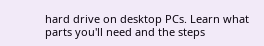hard drive on desktop PCs. Learn what parts you'll need and the steps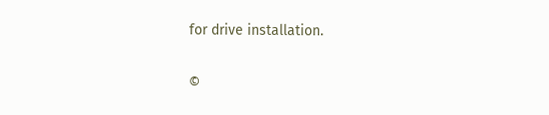for drive installation.

©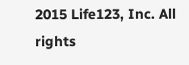2015 Life123, Inc. All rights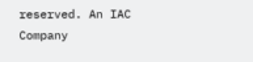reserved. An IAC Company